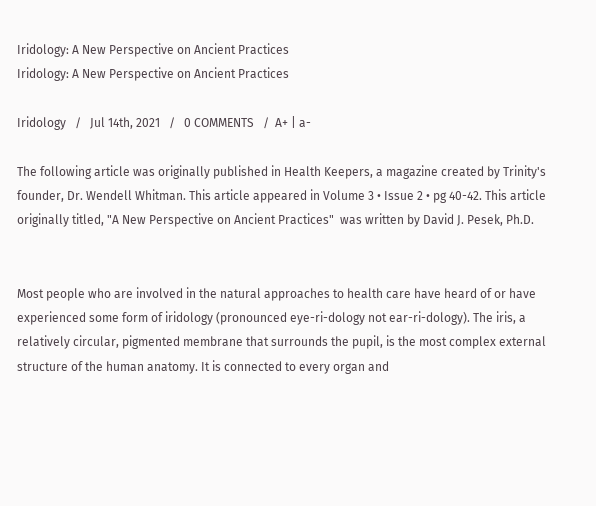Iridology: A New Perspective on Ancient Practices
Iridology: A New Perspective on Ancient Practices

Iridology   /   Jul 14th, 2021   /   0 COMMENTS   /  A+ | a-

The following article was originally published in Health Keepers, a magazine created by Trinity's founder, Dr. Wendell Whitman. This article appeared in Volume 3 • Issue 2 • pg 40-42. This article originally titled, "A New Perspective on Ancient Practices"  was written by David J. Pesek, Ph.D.


Most people who are involved in the natural approaches to health care have heard of or have experienced some form of iridology (pronounced eye-ri-dology not ear-ri-dology). The iris, a relatively circular, pigmented membrane that surrounds the pupil, is the most complex external structure of the human anatomy. It is connected to every organ and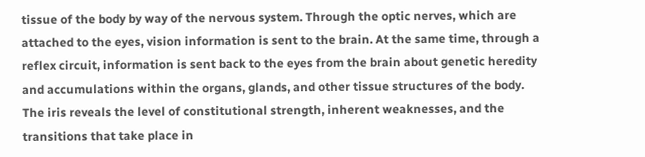tissue of the body by way of the nervous system. Through the optic nerves, which are attached to the eyes, vision information is sent to the brain. At the same time, through a reflex circuit, information is sent back to the eyes from the brain about genetic heredity and accumulations within the organs, glands, and other tissue structures of the body. The iris reveals the level of constitutional strength, inherent weaknesses, and the transitions that take place in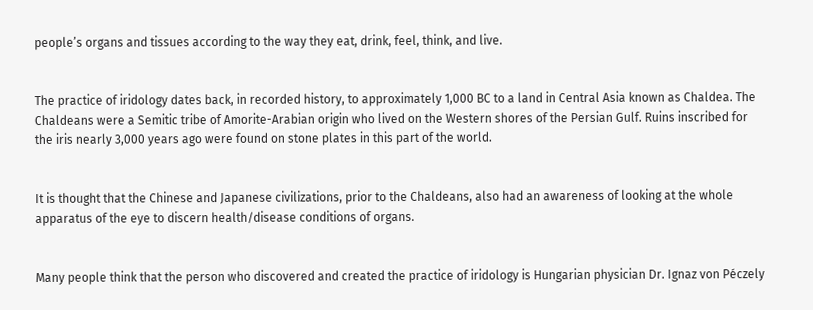people’s organs and tissues according to the way they eat, drink, feel, think, and live.


The practice of iridology dates back, in recorded history, to approximately 1,000 BC to a land in Central Asia known as Chaldea. The Chaldeans were a Semitic tribe of Amorite-Arabian origin who lived on the Western shores of the Persian Gulf. Ruins inscribed for the iris nearly 3,000 years ago were found on stone plates in this part of the world.


It is thought that the Chinese and Japanese civilizations, prior to the Chaldeans, also had an awareness of looking at the whole apparatus of the eye to discern health/disease conditions of organs.


Many people think that the person who discovered and created the practice of iridology is Hungarian physician Dr. Ignaz von Péczely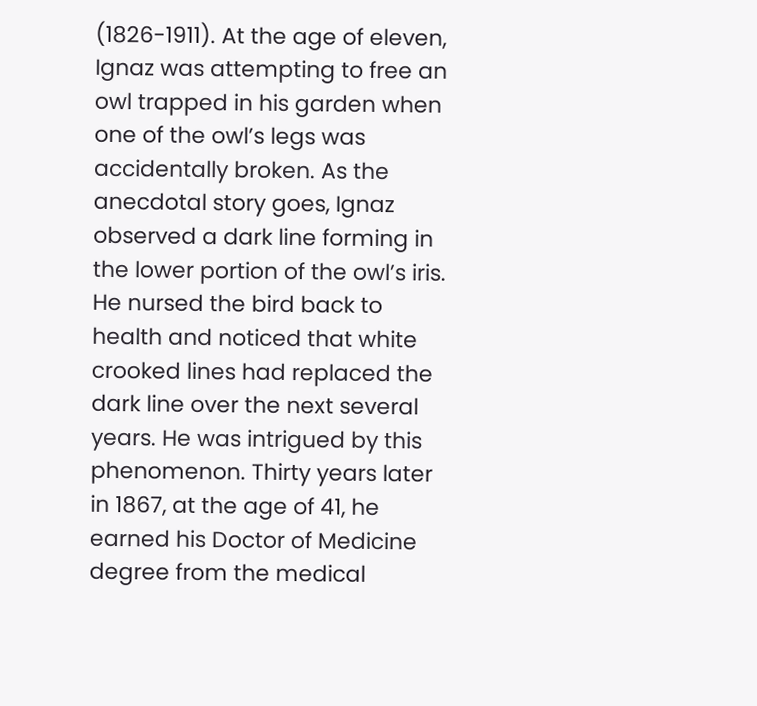(1826-1911). At the age of eleven, Ignaz was attempting to free an owl trapped in his garden when one of the owl’s legs was accidentally broken. As the anecdotal story goes, Ignaz observed a dark line forming in the lower portion of the owl’s iris. He nursed the bird back to health and noticed that white crooked lines had replaced the dark line over the next several years. He was intrigued by this phenomenon. Thirty years later in 1867, at the age of 41, he earned his Doctor of Medicine degree from the medical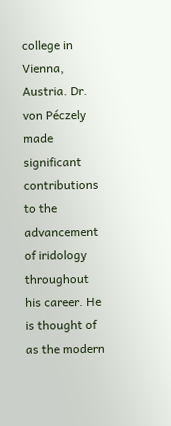college in Vienna, Austria. Dr. von Péczely made significant contributions to the advancement of iridology throughout his career. He is thought of as the modern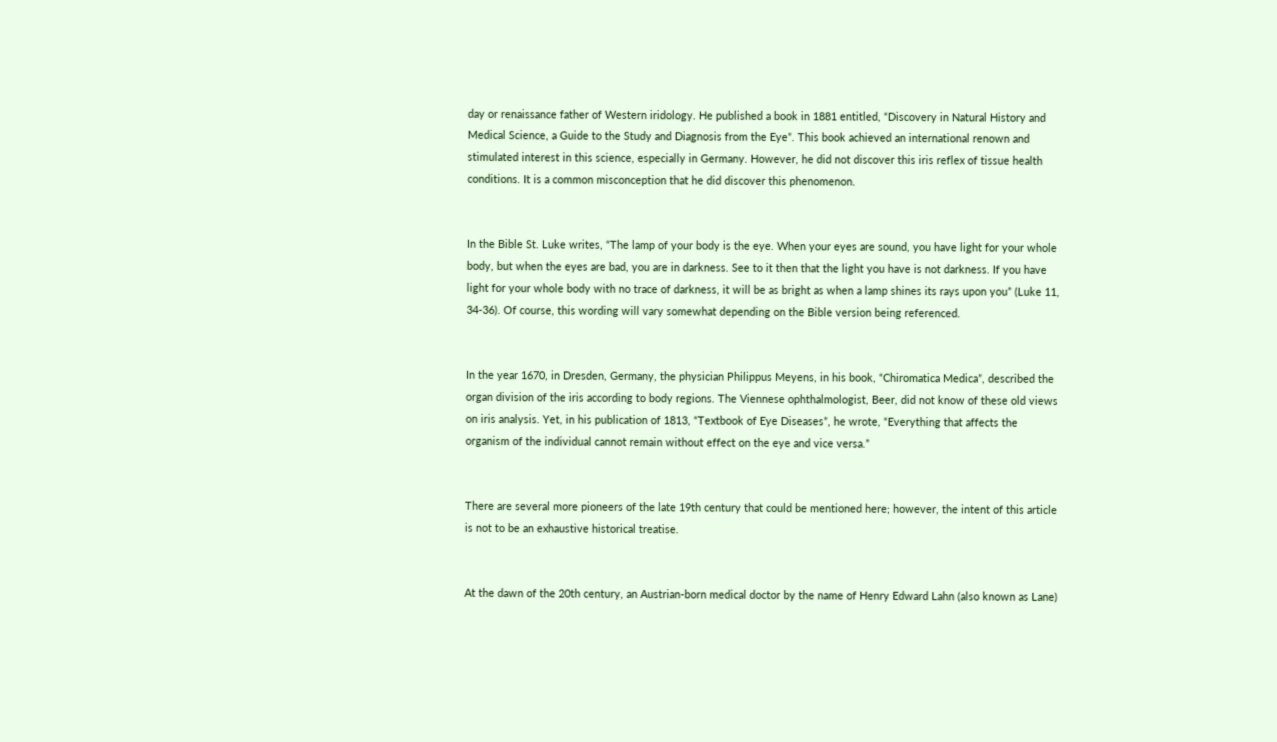day or renaissance father of Western iridology. He published a book in 1881 entitled, “Discovery in Natural History and Medical Science, a Guide to the Study and Diagnosis from the Eye”. This book achieved an international renown and stimulated interest in this science, especially in Germany. However, he did not discover this iris reflex of tissue health conditions. It is a common misconception that he did discover this phenomenon.


In the Bible St. Luke writes, “The lamp of your body is the eye. When your eyes are sound, you have light for your whole body, but when the eyes are bad, you are in darkness. See to it then that the light you have is not darkness. If you have light for your whole body with no trace of darkness, it will be as bright as when a lamp shines its rays upon you” (Luke 11, 34-36). Of course, this wording will vary somewhat depending on the Bible version being referenced.


In the year 1670, in Dresden, Germany, the physician Philippus Meyens, in his book, “Chiromatica Medica”, described the organ division of the iris according to body regions. The Viennese ophthalmologist, Beer, did not know of these old views on iris analysis. Yet, in his publication of 1813, “Textbook of Eye Diseases”, he wrote, “Everything that affects the organism of the individual cannot remain without effect on the eye and vice versa.”


There are several more pioneers of the late 19th century that could be mentioned here; however, the intent of this article is not to be an exhaustive historical treatise.


At the dawn of the 20th century, an Austrian-born medical doctor by the name of Henry Edward Lahn (also known as Lane)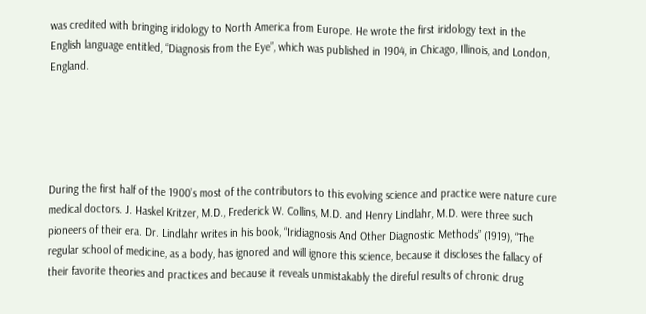was credited with bringing iridology to North America from Europe. He wrote the first iridology text in the English language entitled, “Diagnosis from the Eye”, which was published in 1904, in Chicago, Illinois, and London, England.





During the first half of the 1900’s most of the contributors to this evolving science and practice were nature cure medical doctors. J. Haskel Kritzer, M.D., Frederick W. Collins, M.D. and Henry Lindlahr, M.D. were three such pioneers of their era. Dr. Lindlahr writes in his book, “Iridiagnosis And Other Diagnostic Methods” (1919), “The regular school of medicine, as a body, has ignored and will ignore this science, because it discloses the fallacy of their favorite theories and practices and because it reveals unmistakably the direful results of chronic drug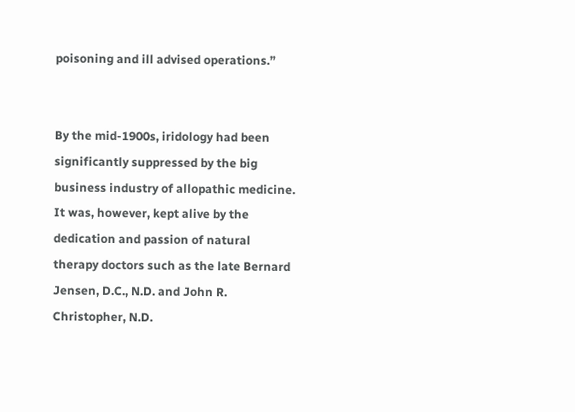poisoning and ill advised operations.”


By the mid-1900s, iridology had been significantly suppressed by the big business industry of allopathic medicine. It was, however, kept alive by the dedication and passion of natural therapy doctors such as the late Bernard Jensen, D.C., N.D. and John R. Christopher, N.D.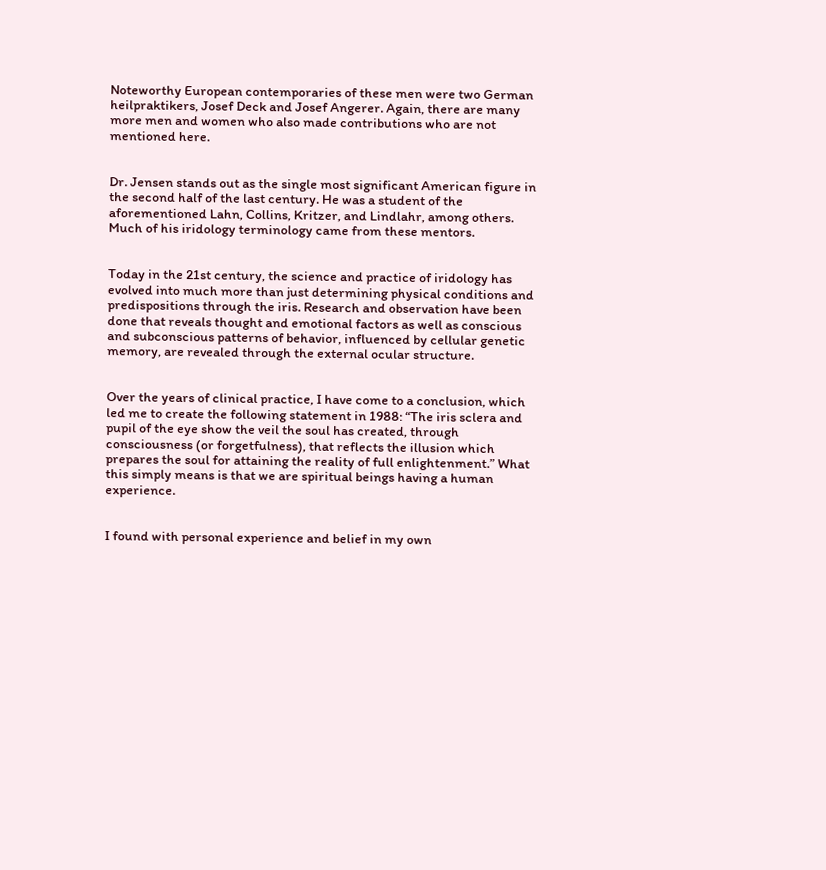Noteworthy European contemporaries of these men were two German heilpraktikers, Josef Deck and Josef Angerer. Again, there are many more men and women who also made contributions who are not mentioned here.


Dr. Jensen stands out as the single most significant American figure in the second half of the last century. He was a student of the aforementioned Lahn, Collins, Kritzer, and Lindlahr, among others. Much of his iridology terminology came from these mentors.


Today in the 21st century, the science and practice of iridology has evolved into much more than just determining physical conditions and predispositions through the iris. Research and observation have been done that reveals thought and emotional factors as well as conscious and subconscious patterns of behavior, influenced by cellular genetic memory, are revealed through the external ocular structure.


Over the years of clinical practice, I have come to a conclusion, which led me to create the following statement in 1988: “The iris sclera and pupil of the eye show the veil the soul has created, through consciousness (or forgetfulness), that reflects the illusion which prepares the soul for attaining the reality of full enlightenment.” What this simply means is that we are spiritual beings having a human experience.


I found with personal experience and belief in my own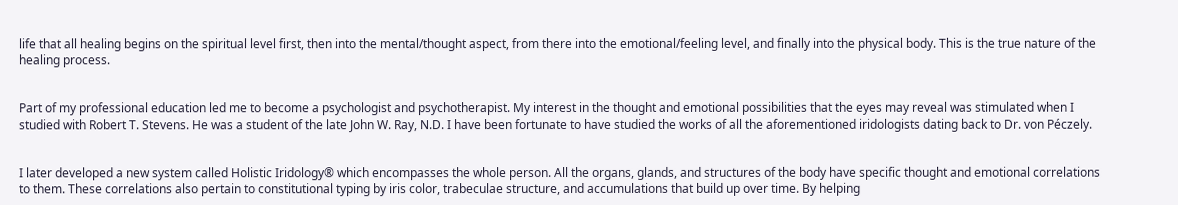life that all healing begins on the spiritual level first, then into the mental/thought aspect, from there into the emotional/feeling level, and finally into the physical body. This is the true nature of the healing process.


Part of my professional education led me to become a psychologist and psychotherapist. My interest in the thought and emotional possibilities that the eyes may reveal was stimulated when I studied with Robert T. Stevens. He was a student of the late John W. Ray, N.D. I have been fortunate to have studied the works of all the aforementioned iridologists dating back to Dr. von Péczely.


I later developed a new system called Holistic Iridology® which encompasses the whole person. All the organs, glands, and structures of the body have specific thought and emotional correlations to them. These correlations also pertain to constitutional typing by iris color, trabeculae structure, and accumulations that build up over time. By helping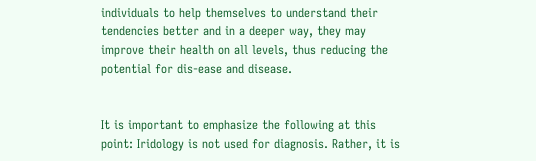individuals to help themselves to understand their tendencies better and in a deeper way, they may improve their health on all levels, thus reducing the potential for dis-ease and disease.


It is important to emphasize the following at this point: Iridology is not used for diagnosis. Rather, it is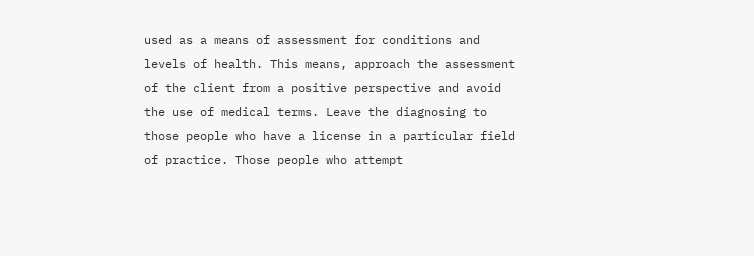used as a means of assessment for conditions and levels of health. This means, approach the assessment of the client from a positive perspective and avoid the use of medical terms. Leave the diagnosing to those people who have a license in a particular field of practice. Those people who attempt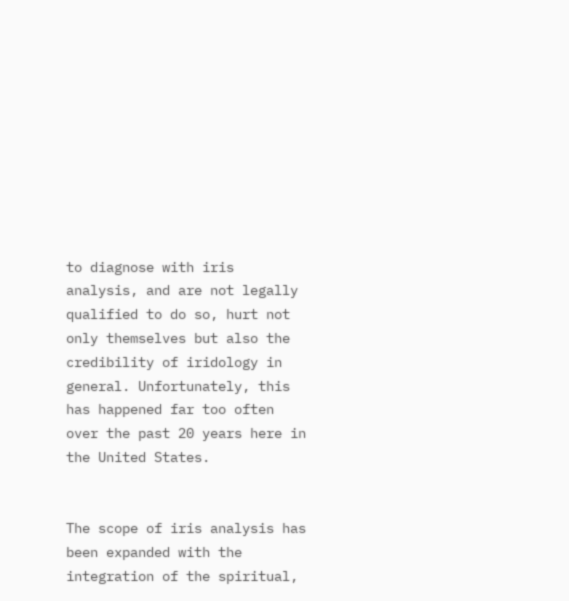to diagnose with iris analysis, and are not legally qualified to do so, hurt not only themselves but also the credibility of iridology in general. Unfortunately, this has happened far too often over the past 20 years here in the United States.


The scope of iris analysis has been expanded with the integration of the spiritual,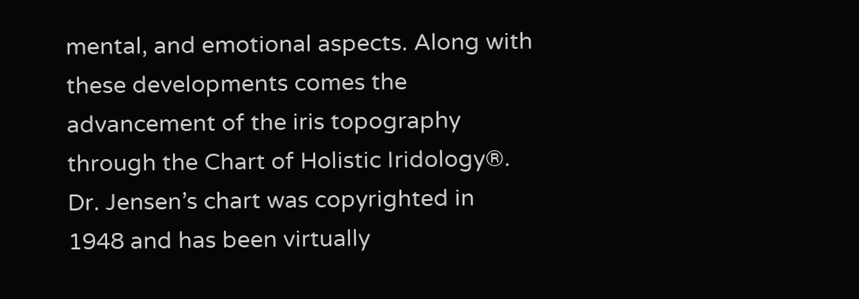mental, and emotional aspects. Along with these developments comes the advancement of the iris topography through the Chart of Holistic Iridology®. Dr. Jensen’s chart was copyrighted in 1948 and has been virtually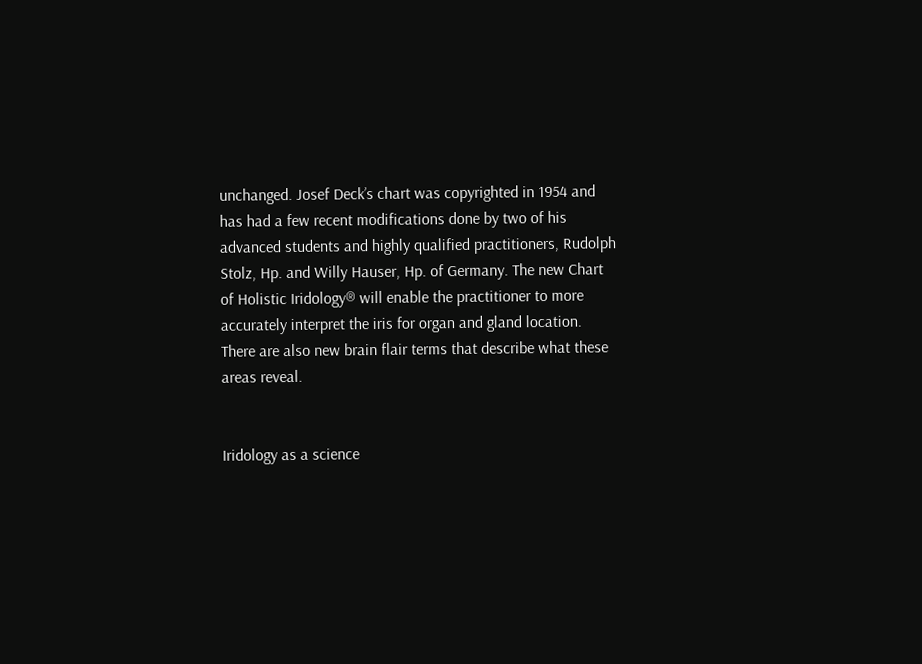unchanged. Josef Deck’s chart was copyrighted in 1954 and has had a few recent modifications done by two of his advanced students and highly qualified practitioners, Rudolph Stolz, Hp. and Willy Hauser, Hp. of Germany. The new Chart of Holistic Iridology® will enable the practitioner to more accurately interpret the iris for organ and gland location. There are also new brain flair terms that describe what these areas reveal.


Iridology as a science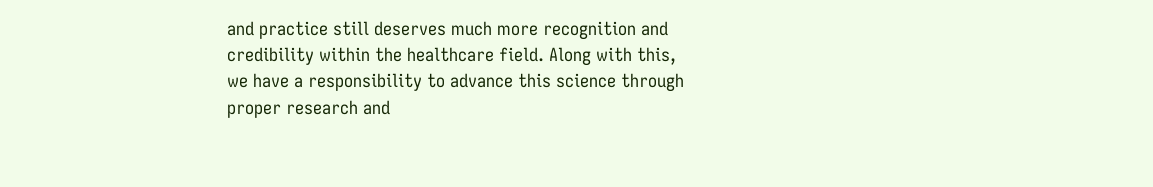and practice still deserves much more recognition and credibility within the healthcare field. Along with this, we have a responsibility to advance this science through proper research and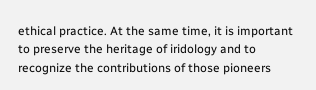ethical practice. At the same time, it is important to preserve the heritage of iridology and to recognize the contributions of those pioneers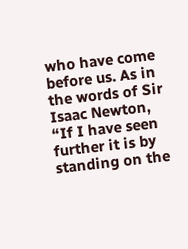who have come before us. As in the words of Sir Isaac Newton, “If I have seen further it is by standing on the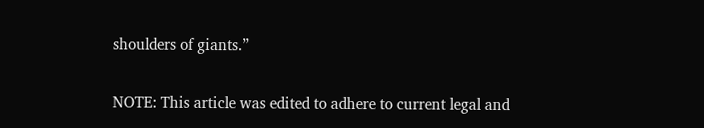shoulders of giants.”


NOTE: This article was edited to adhere to current legal and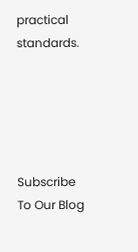practical standards.





Subscribe To Our Blog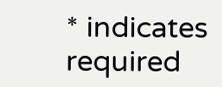* indicates required